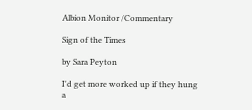Albion Monitor /Commentary

Sign of the Times

by Sara Peyton

I'd get more worked up if they hung a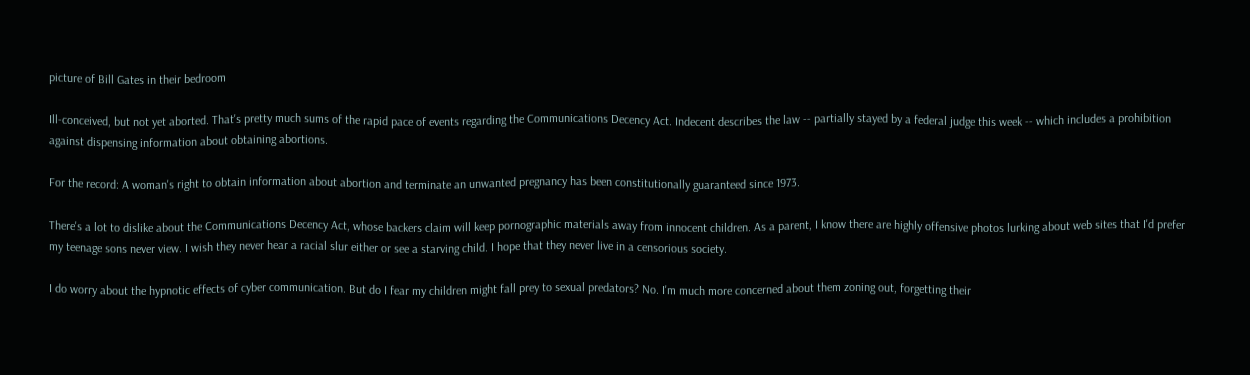picture of Bill Gates in their bedroom

Ill-conceived, but not yet aborted. That's pretty much sums of the rapid pace of events regarding the Communications Decency Act. Indecent describes the law -- partially stayed by a federal judge this week -- which includes a prohibition against dispensing information about obtaining abortions.

For the record: A woman's right to obtain information about abortion and terminate an unwanted pregnancy has been constitutionally guaranteed since 1973.

There's a lot to dislike about the Communications Decency Act, whose backers claim will keep pornographic materials away from innocent children. As a parent, I know there are highly offensive photos lurking about web sites that I'd prefer my teenage sons never view. I wish they never hear a racial slur either or see a starving child. I hope that they never live in a censorious society.

I do worry about the hypnotic effects of cyber communication. But do I fear my children might fall prey to sexual predators? No. I'm much more concerned about them zoning out, forgetting their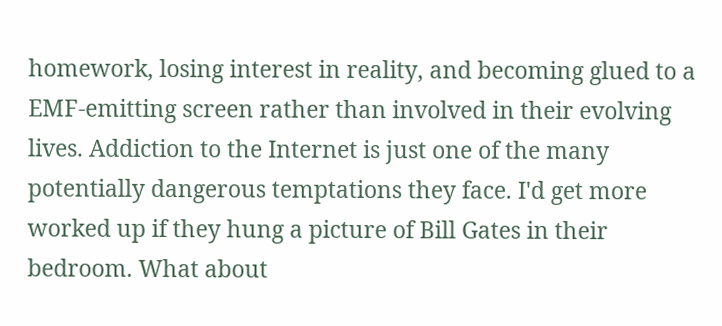homework, losing interest in reality, and becoming glued to a EMF-emitting screen rather than involved in their evolving lives. Addiction to the Internet is just one of the many potentially dangerous temptations they face. I'd get more worked up if they hung a picture of Bill Gates in their bedroom. What about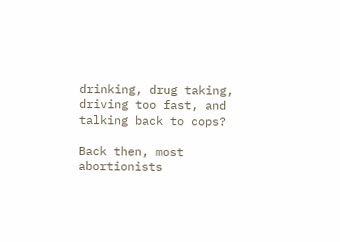drinking, drug taking, driving too fast, and talking back to cops?

Back then, most abortionists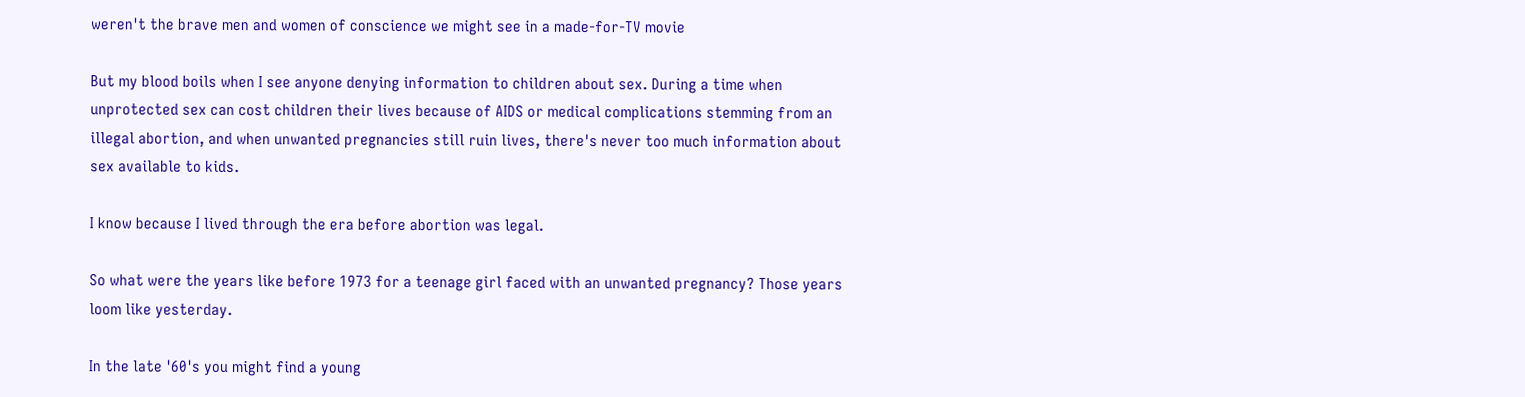weren't the brave men and women of conscience we might see in a made-for-TV movie

But my blood boils when I see anyone denying information to children about sex. During a time when unprotected sex can cost children their lives because of AIDS or medical complications stemming from an illegal abortion, and when unwanted pregnancies still ruin lives, there's never too much information about sex available to kids.

I know because I lived through the era before abortion was legal.

So what were the years like before 1973 for a teenage girl faced with an unwanted pregnancy? Those years loom like yesterday.

In the late '60's you might find a young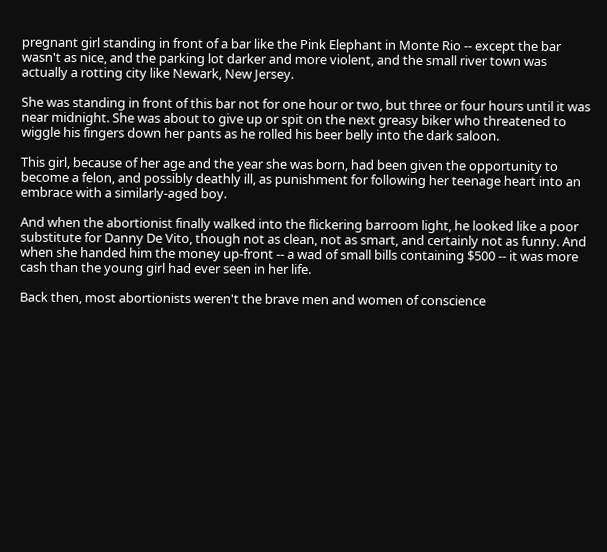pregnant girl standing in front of a bar like the Pink Elephant in Monte Rio -- except the bar wasn't as nice, and the parking lot darker and more violent, and the small river town was actually a rotting city like Newark, New Jersey.

She was standing in front of this bar not for one hour or two, but three or four hours until it was near midnight. She was about to give up or spit on the next greasy biker who threatened to wiggle his fingers down her pants as he rolled his beer belly into the dark saloon.

This girl, because of her age and the year she was born, had been given the opportunity to become a felon, and possibly deathly ill, as punishment for following her teenage heart into an embrace with a similarly-aged boy.

And when the abortionist finally walked into the flickering barroom light, he looked like a poor substitute for Danny De Vito, though not as clean, not as smart, and certainly not as funny. And when she handed him the money up-front -- a wad of small bills containing $500 -- it was more cash than the young girl had ever seen in her life.

Back then, most abortionists weren't the brave men and women of conscience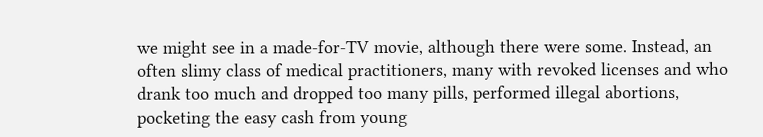we might see in a made-for-TV movie, although there were some. Instead, an often slimy class of medical practitioners, many with revoked licenses and who drank too much and dropped too many pills, performed illegal abortions, pocketing the easy cash from young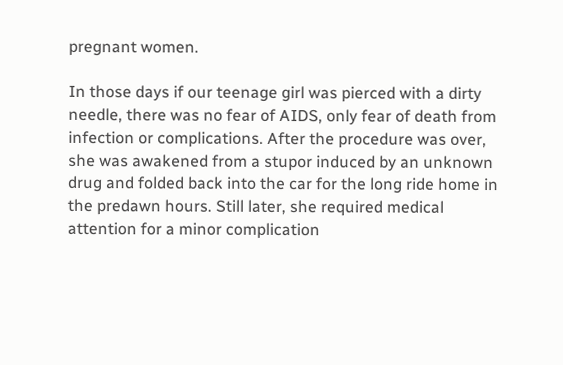pregnant women.

In those days if our teenage girl was pierced with a dirty needle, there was no fear of AIDS, only fear of death from infection or complications. After the procedure was over, she was awakened from a stupor induced by an unknown drug and folded back into the car for the long ride home in the predawn hours. Still later, she required medical attention for a minor complication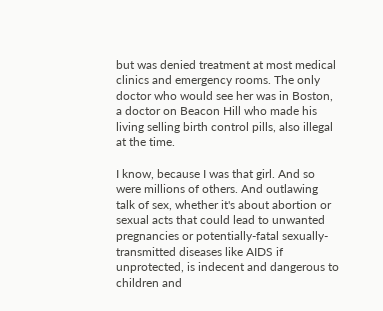but was denied treatment at most medical clinics and emergency rooms. The only doctor who would see her was in Boston, a doctor on Beacon Hill who made his living selling birth control pills, also illegal at the time.

I know, because I was that girl. And so were millions of others. And outlawing talk of sex, whether it's about abortion or sexual acts that could lead to unwanted pregnancies or potentially-fatal sexually-transmitted diseases like AIDS if unprotected, is indecent and dangerous to children and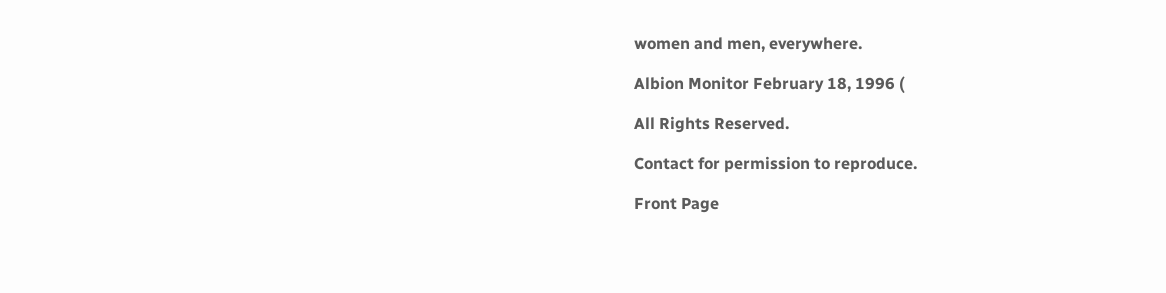women and men, everywhere.

Albion Monitor February 18, 1996 (

All Rights Reserved.

Contact for permission to reproduce.

Front Page